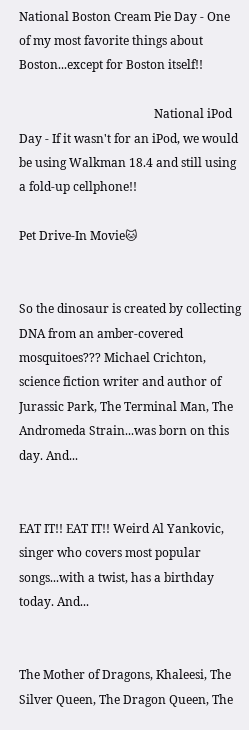National Boston Cream Pie Day - One of my most favorite things about Boston...except for Boston itself!!

                                             National iPod Day - If it wasn't for an iPod, we would be using Walkman 18.4 and still using a fold-up cellphone!!

Pet Drive-In Movie🐱


So the dinosaur is created by collecting DNA from an amber-covered mosquitoes??? Michael Crichton, science fiction writer and author of Jurassic Park, The Terminal Man, The Andromeda Strain...was born on this day. And...


EAT IT!! EAT IT!! Weird Al Yankovic, singer who covers most popular songs...with a twist, has a birthday today. And...


The Mother of Dragons, Khaleesi, The Silver Queen, The Dragon Queen, The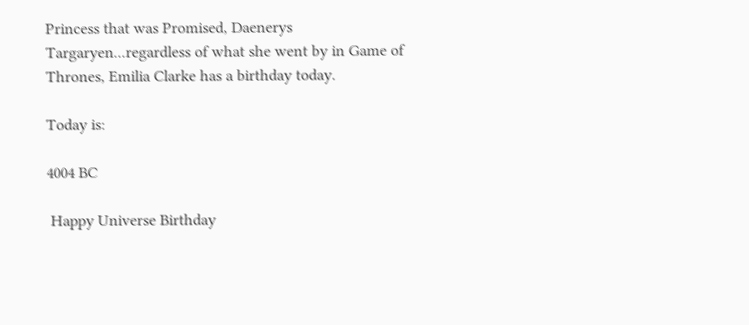Princess that was Promised, Daenerys Targaryen...regardless of what she went by in Game of Thrones, Emilia Clarke has a birthday today.

Today is:

4004 BC

 Happy Universe Birthday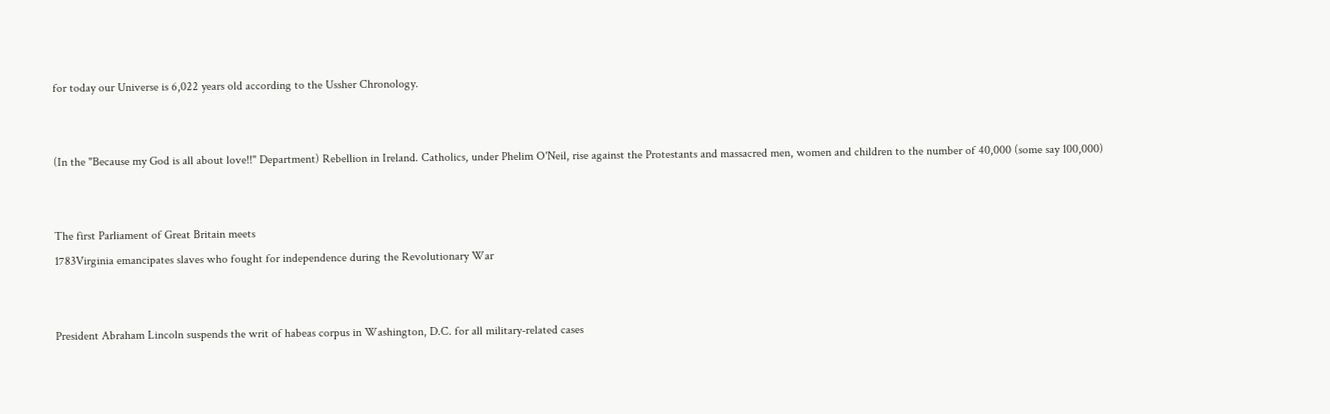for today our Universe is 6,022 years old according to the Ussher Chronology.


(In the "Because my God is all about love!!" Department) Rebellion in Ireland. Catholics, under Phelim O'Neil, rise against the Protestants and massacred men, women and children to the number of 40,000 (some say 100,000)


The first Parliament of Great Britain meets
1783Virginia emancipates slaves who fought for independence during the Revolutionary War


President Abraham Lincoln suspends the writ of habeas corpus in Washington, D.C. for all military-related cases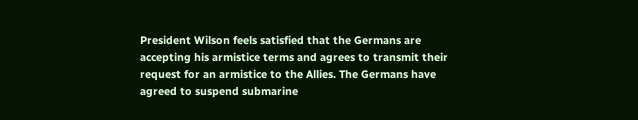President Wilson feels satisfied that the Germans are accepting his armistice terms and agrees to transmit their request for an armistice to the Allies. The Germans have agreed to suspend submarine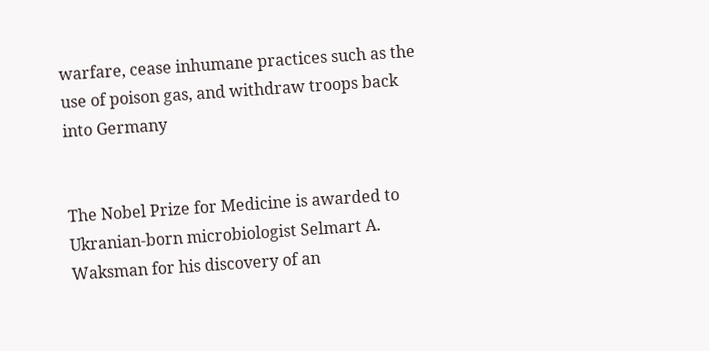warfare, cease inhumane practices such as the use of poison gas, and withdraw troops back into Germany


The Nobel Prize for Medicine is awarded to Ukranian-born microbiologist Selmart A. Waksman for his discovery of an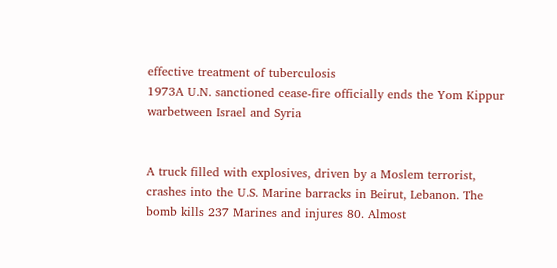effective treatment of tuberculosis
1973A U.N. sanctioned cease-fire officially ends the Yom Kippur warbetween Israel and Syria


A truck filled with explosives, driven by a Moslem terrorist, crashes into the U.S. Marine barracks in Beirut, Lebanon. The bomb kills 237 Marines and injures 80. Almost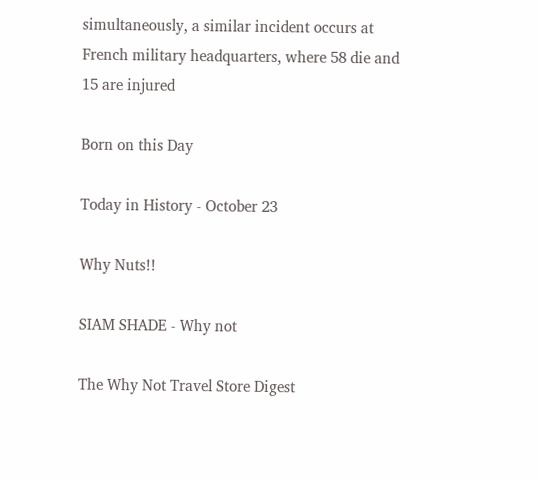simultaneously, a similar incident occurs at French military headquarters, where 58 die and 15 are injured

Born on this Day

Today in History - October 23

Why Nuts!!

SIAM SHADE - Why not

The Why Not Travel Store Digest